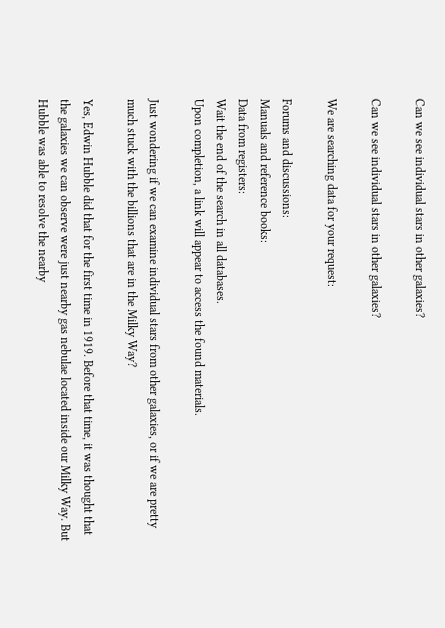Can we see individual stars in other galaxies?

Can we see individual stars in other galaxies?

We are searching data for your request:

Forums and discussions:
Manuals and reference books:
Data from registers:
Wait the end of the search in all databases.
Upon completion, a link will appear to access the found materials.

Just wondering if we can examine individual stars from other galaxies, or if we are pretty much stuck with the billions that are in the Milky Way?

Yes, Edwin Hubble did that for the first time in 1919. Before that time, it was thought that the galaxies we can observe were just nearby gas nebulae located inside our Milky Way. But Hubble was able to resolve the nearby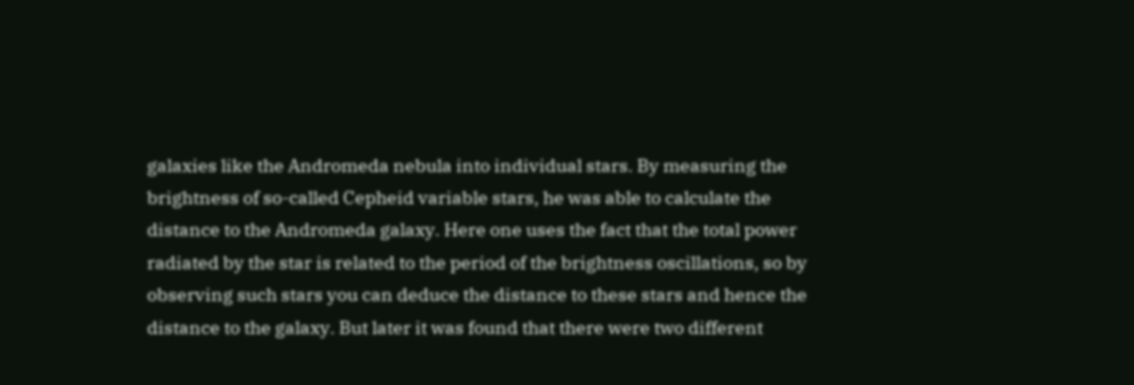galaxies like the Andromeda nebula into individual stars. By measuring the brightness of so-called Cepheid variable stars, he was able to calculate the distance to the Andromeda galaxy. Here one uses the fact that the total power radiated by the star is related to the period of the brightness oscillations, so by observing such stars you can deduce the distance to these stars and hence the distance to the galaxy. But later it was found that there were two different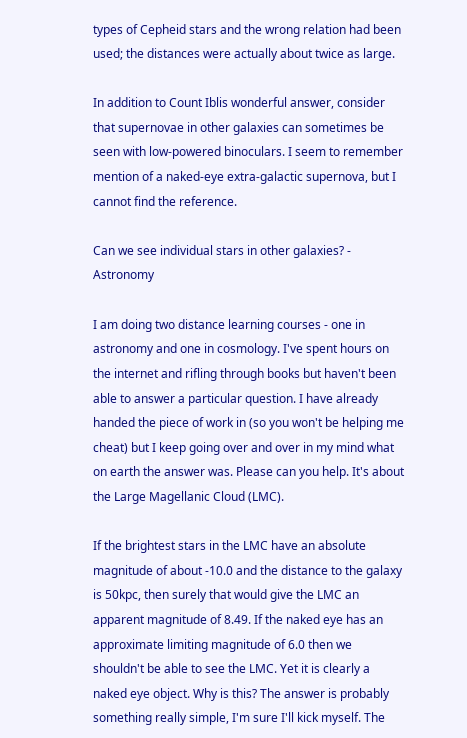types of Cepheid stars and the wrong relation had been used; the distances were actually about twice as large.

In addition to Count Iblis wonderful answer, consider that supernovae in other galaxies can sometimes be seen with low-powered binoculars. I seem to remember mention of a naked-eye extra-galactic supernova, but I cannot find the reference.

Can we see individual stars in other galaxies? - Astronomy

I am doing two distance learning courses - one in astronomy and one in cosmology. I've spent hours on the internet and rifling through books but haven't been able to answer a particular question. I have already handed the piece of work in (so you won't be helping me cheat) but I keep going over and over in my mind what on earth the answer was. Please can you help. It's about the Large Magellanic Cloud (LMC).

If the brightest stars in the LMC have an absolute magnitude of about -10.0 and the distance to the galaxy is 50kpc, then surely that would give the LMC an apparent magnitude of 8.49. If the naked eye has an approximate limiting magnitude of 6.0 then we shouldn't be able to see the LMC. Yet it is clearly a naked eye object. Why is this? The answer is probably something really simple, I'm sure I'll kick myself. The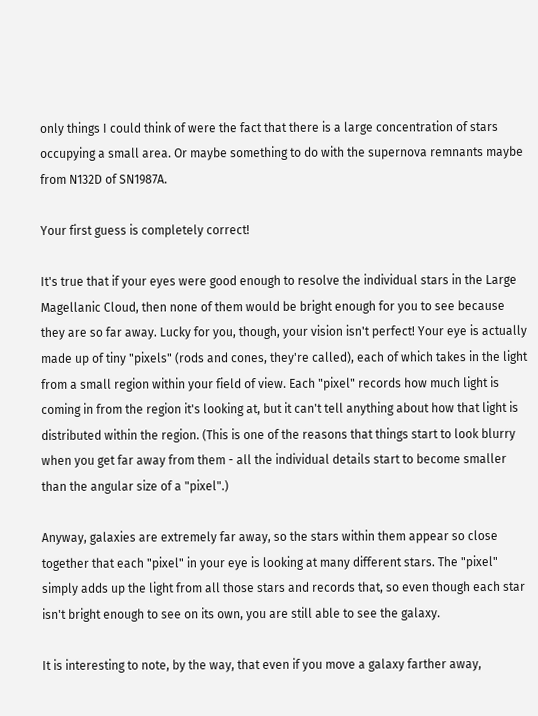only things I could think of were the fact that there is a large concentration of stars occupying a small area. Or maybe something to do with the supernova remnants maybe from N132D of SN1987A.

Your first guess is completely correct!

It's true that if your eyes were good enough to resolve the individual stars in the Large Magellanic Cloud, then none of them would be bright enough for you to see because they are so far away. Lucky for you, though, your vision isn't perfect! Your eye is actually made up of tiny "pixels" (rods and cones, they're called), each of which takes in the light from a small region within your field of view. Each "pixel" records how much light is coming in from the region it's looking at, but it can't tell anything about how that light is distributed within the region. (This is one of the reasons that things start to look blurry when you get far away from them - all the individual details start to become smaller than the angular size of a "pixel".)

Anyway, galaxies are extremely far away, so the stars within them appear so close together that each "pixel" in your eye is looking at many different stars. The "pixel" simply adds up the light from all those stars and records that, so even though each star isn't bright enough to see on its own, you are still able to see the galaxy.

It is interesting to note, by the way, that even if you move a galaxy farther away,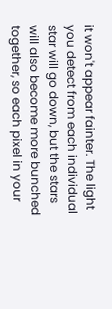it won't appear fainter. The light you detect from each individual star will go down, but the stars will also become more bunched together, so each pixel in your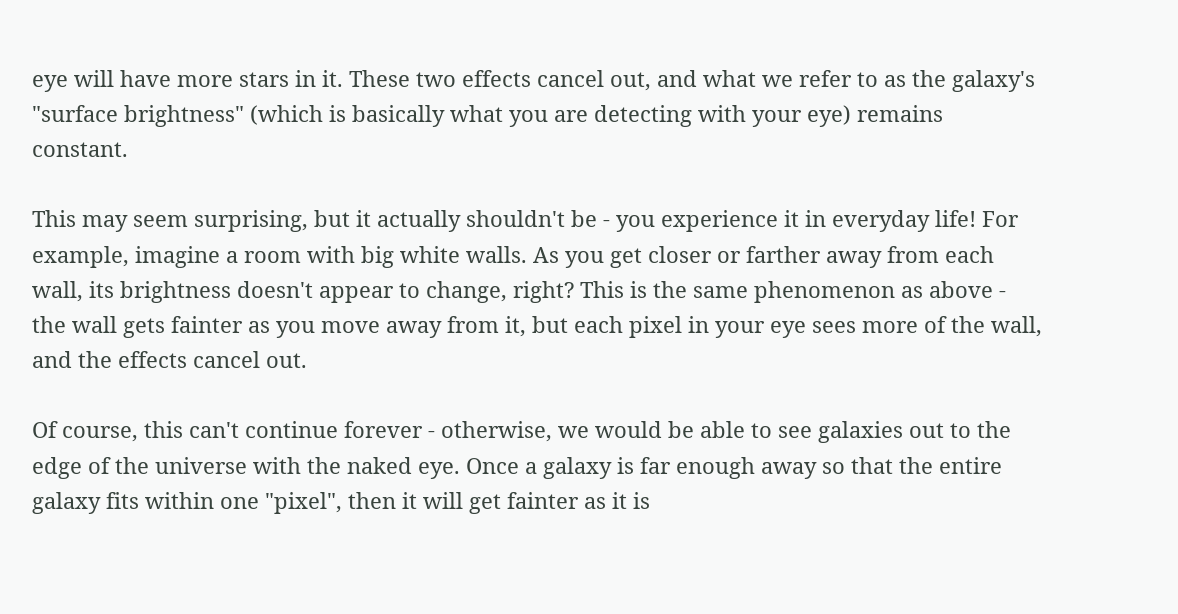eye will have more stars in it. These two effects cancel out, and what we refer to as the galaxy's "surface brightness" (which is basically what you are detecting with your eye) remains constant.

This may seem surprising, but it actually shouldn't be - you experience it in everyday life! For example, imagine a room with big white walls. As you get closer or farther away from each wall, its brightness doesn't appear to change, right? This is the same phenomenon as above - the wall gets fainter as you move away from it, but each pixel in your eye sees more of the wall, and the effects cancel out.

Of course, this can't continue forever - otherwise, we would be able to see galaxies out to the edge of the universe with the naked eye. Once a galaxy is far enough away so that the entire galaxy fits within one "pixel", then it will get fainter as it is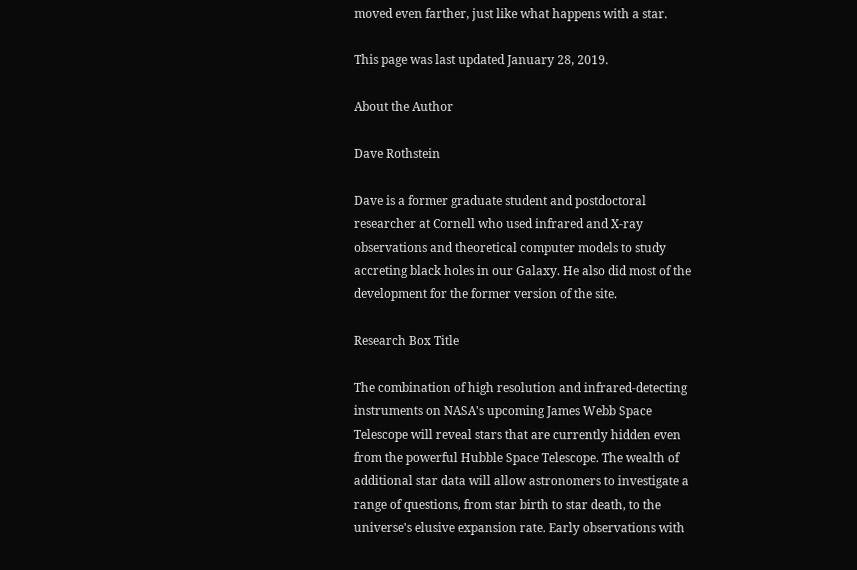moved even farther, just like what happens with a star.

This page was last updated January 28, 2019.

About the Author

Dave Rothstein

Dave is a former graduate student and postdoctoral researcher at Cornell who used infrared and X-ray observations and theoretical computer models to study accreting black holes in our Galaxy. He also did most of the development for the former version of the site.

Research Box Title

The combination of high resolution and infrared-detecting instruments on NASA's upcoming James Webb Space Telescope will reveal stars that are currently hidden even from the powerful Hubble Space Telescope. The wealth of additional star data will allow astronomers to investigate a range of questions, from star birth to star death, to the universe's elusive expansion rate. Early observations with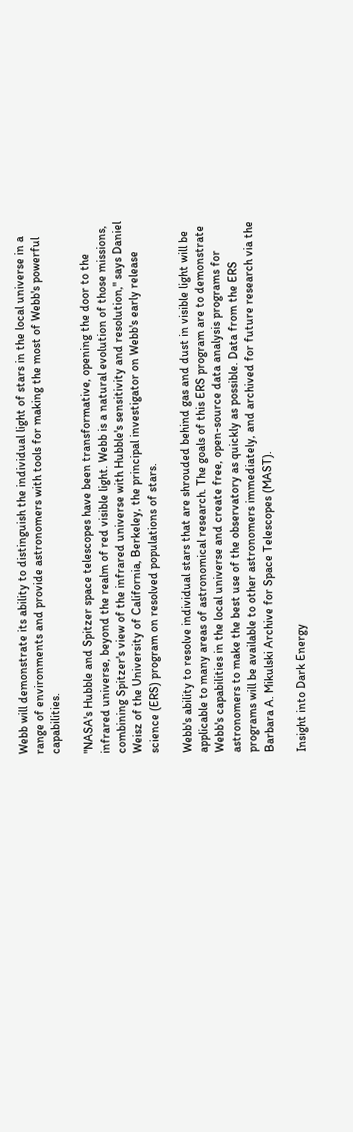Webb will demonstrate its ability to distinguish the individual light of stars in the local universe in a range of environments and provide astronomers with tools for making the most of Webb's powerful capabilities.

"NASA's Hubble and Spitzer space telescopes have been transformative, opening the door to the infrared universe, beyond the realm of red visible light. Webb is a natural evolution of those missions, combining Spitzer's view of the infrared universe with Hubble's sensitivity and resolution," says Daniel Weisz of the University of California, Berkeley, the principal investigator on Webb's early release science (ERS) program on resolved populations of stars.

Webb's ability to resolve individual stars that are shrouded behind gas and dust in visible light will be applicable to many areas of astronomical research. The goals of this ERS program are to demonstrate Webb's capabilities in the local universe and create free, open-source data analysis programs for astronomers to make the best use of the observatory as quickly as possible. Data from the ERS programs will be available to other astronomers immediately, and archived for future research via the Barbara A. Mikulski Archive for Space Telescopes (MAST).

Insight into Dark Energy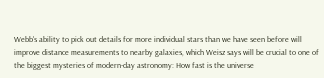Webb's ability to pick out details for more individual stars than we have seen before will improve distance measurements to nearby galaxies, which Weisz says will be crucial to one of the biggest mysteries of modern-day astronomy: How fast is the universe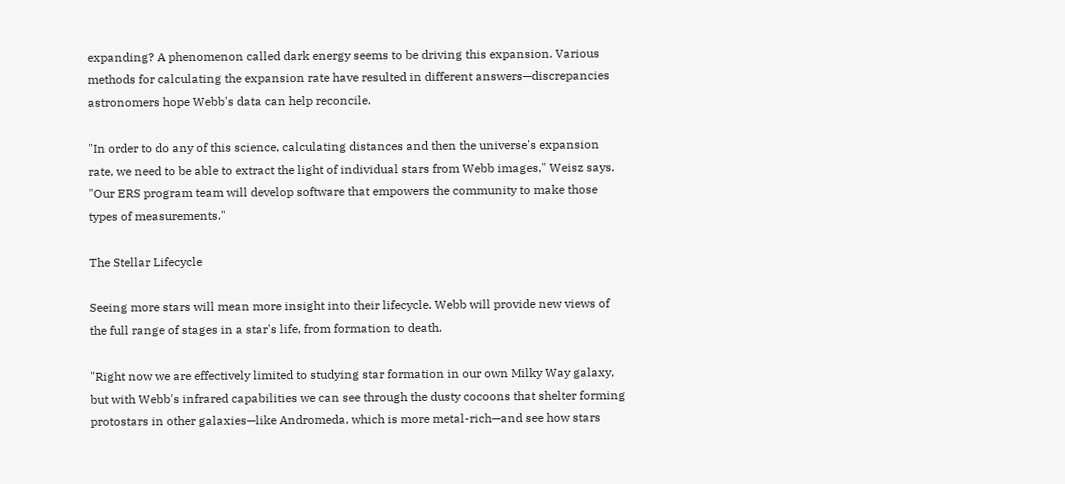expanding? A phenomenon called dark energy seems to be driving this expansion. Various methods for calculating the expansion rate have resulted in different answers—discrepancies astronomers hope Webb's data can help reconcile.

"In order to do any of this science, calculating distances and then the universe's expansion rate, we need to be able to extract the light of individual stars from Webb images," Weisz says. "Our ERS program team will develop software that empowers the community to make those types of measurements."

The Stellar Lifecycle

Seeing more stars will mean more insight into their lifecycle. Webb will provide new views of the full range of stages in a star's life, from formation to death.

"Right now we are effectively limited to studying star formation in our own Milky Way galaxy, but with Webb's infrared capabilities we can see through the dusty cocoons that shelter forming protostars in other galaxies—like Andromeda, which is more metal-rich—and see how stars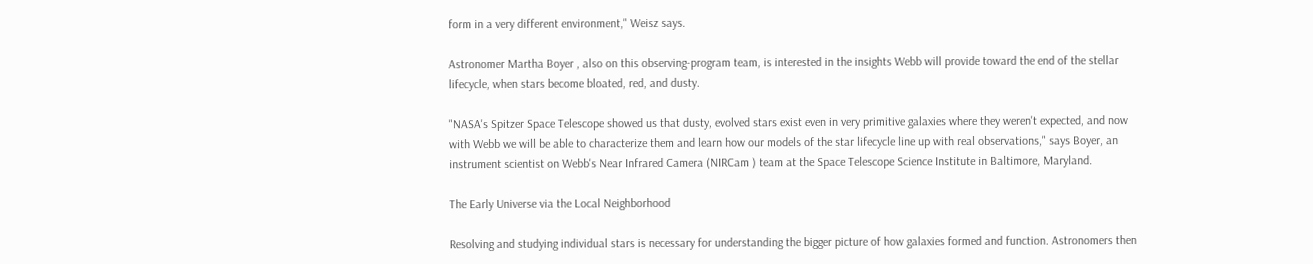form in a very different environment," Weisz says.

Astronomer Martha Boyer , also on this observing-program team, is interested in the insights Webb will provide toward the end of the stellar lifecycle, when stars become bloated, red, and dusty.

"NASA's Spitzer Space Telescope showed us that dusty, evolved stars exist even in very primitive galaxies where they weren't expected, and now with Webb we will be able to characterize them and learn how our models of the star lifecycle line up with real observations," says Boyer, an instrument scientist on Webb's Near Infrared Camera (NIRCam ) team at the Space Telescope Science Institute in Baltimore, Maryland.

The Early Universe via the Local Neighborhood

Resolving and studying individual stars is necessary for understanding the bigger picture of how galaxies formed and function. Astronomers then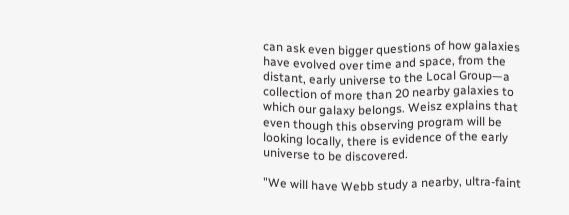can ask even bigger questions of how galaxies have evolved over time and space, from the distant, early universe to the Local Group—a collection of more than 20 nearby galaxies to which our galaxy belongs. Weisz explains that even though this observing program will be looking locally, there is evidence of the early universe to be discovered.

"We will have Webb study a nearby, ultra-faint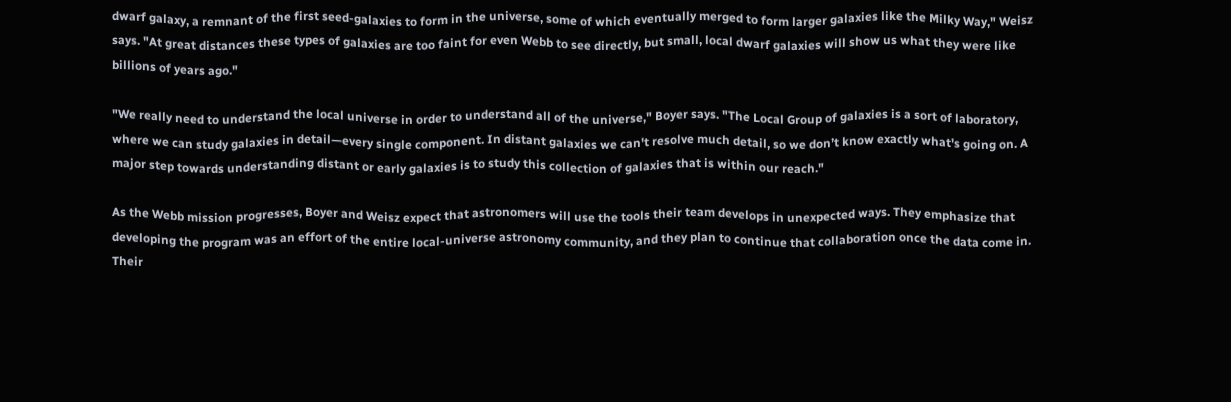dwarf galaxy, a remnant of the first seed-galaxies to form in the universe, some of which eventually merged to form larger galaxies like the Milky Way," Weisz says. "At great distances these types of galaxies are too faint for even Webb to see directly, but small, local dwarf galaxies will show us what they were like billions of years ago."

"We really need to understand the local universe in order to understand all of the universe," Boyer says. "The Local Group of galaxies is a sort of laboratory, where we can study galaxies in detail—every single component. In distant galaxies we can't resolve much detail, so we don’t know exactly what's going on. A major step towards understanding distant or early galaxies is to study this collection of galaxies that is within our reach."

As the Webb mission progresses, Boyer and Weisz expect that astronomers will use the tools their team develops in unexpected ways. They emphasize that developing the program was an effort of the entire local-universe astronomy community, and they plan to continue that collaboration once the data come in. Their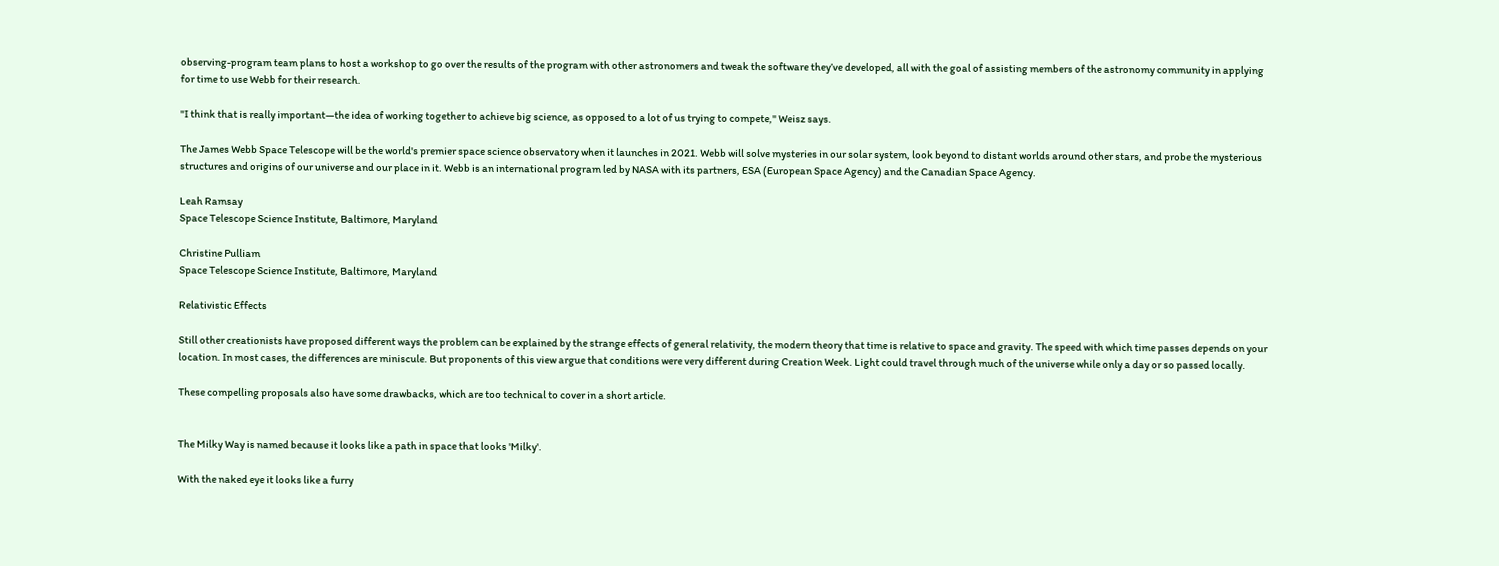observing-program team plans to host a workshop to go over the results of the program with other astronomers and tweak the software they’ve developed, all with the goal of assisting members of the astronomy community in applying for time to use Webb for their research.

"I think that is really important—the idea of working together to achieve big science, as opposed to a lot of us trying to compete," Weisz says.

The James Webb Space Telescope will be the world's premier space science observatory when it launches in 2021. Webb will solve mysteries in our solar system, look beyond to distant worlds around other stars, and probe the mysterious structures and origins of our universe and our place in it. Webb is an international program led by NASA with its partners, ESA (European Space Agency) and the Canadian Space Agency.

Leah Ramsay
Space Telescope Science Institute, Baltimore, Maryland

Christine Pulliam
Space Telescope Science Institute, Baltimore, Maryland

Relativistic Effects

Still other creationists have proposed different ways the problem can be explained by the strange effects of general relativity, the modern theory that time is relative to space and gravity. The speed with which time passes depends on your location. In most cases, the differences are miniscule. But proponents of this view argue that conditions were very different during Creation Week. Light could travel through much of the universe while only a day or so passed locally.

These compelling proposals also have some drawbacks, which are too technical to cover in a short article.


The Milky Way is named because it looks like a path in space that looks 'Milky'.

With the naked eye it looks like a furry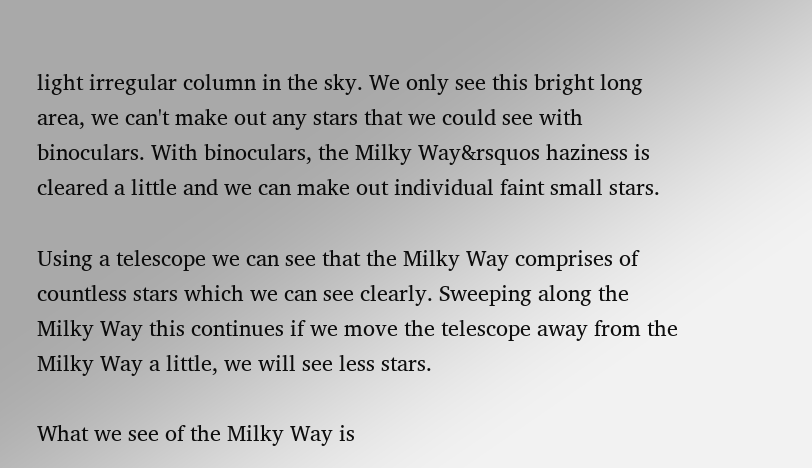light irregular column in the sky. We only see this bright long area, we can't make out any stars that we could see with binoculars. With binoculars, the Milky Way&rsquos haziness is cleared a little and we can make out individual faint small stars.

Using a telescope we can see that the Milky Way comprises of countless stars which we can see clearly. Sweeping along the Milky Way this continues if we move the telescope away from the Milky Way a little, we will see less stars.

What we see of the Milky Way is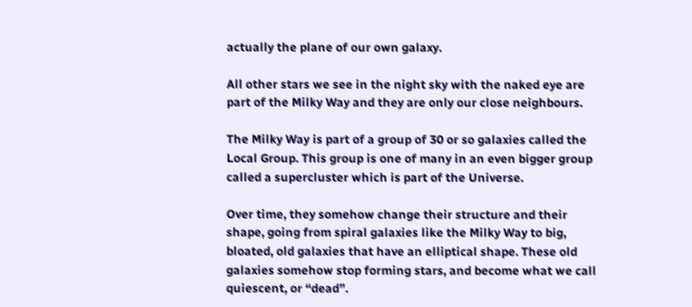actually the plane of our own galaxy.

All other stars we see in the night sky with the naked eye are part of the Milky Way and they are only our close neighbours.

The Milky Way is part of a group of 30 or so galaxies called the Local Group. This group is one of many in an even bigger group called a supercluster which is part of the Universe.

Over time, they somehow change their structure and their shape, going from spiral galaxies like the Milky Way to big, bloated, old galaxies that have an elliptical shape. These old galaxies somehow stop forming stars, and become what we call quiescent, or “dead”.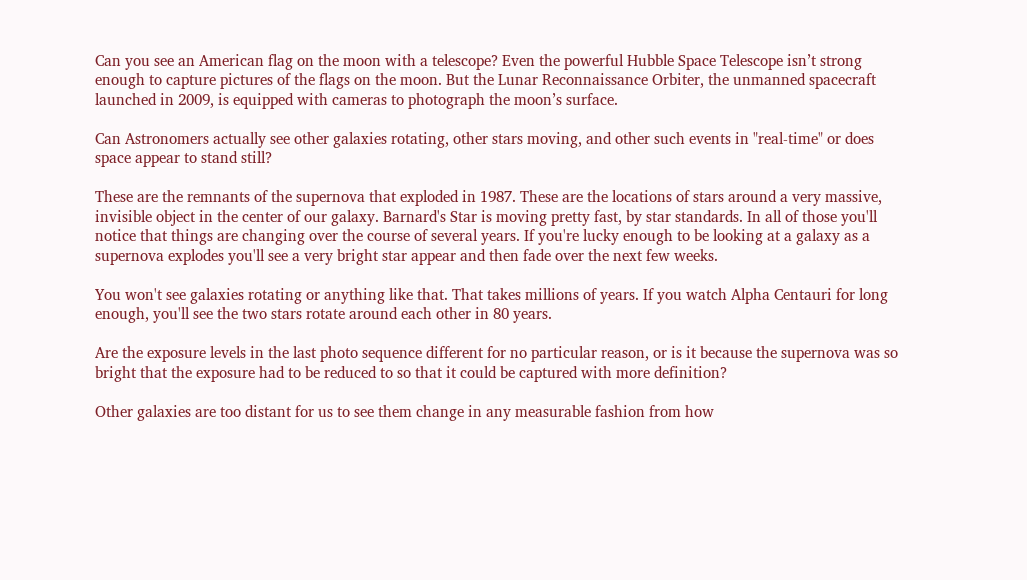Can you see an American flag on the moon with a telescope? Even the powerful Hubble Space Telescope isn’t strong enough to capture pictures of the flags on the moon. But the Lunar Reconnaissance Orbiter, the unmanned spacecraft launched in 2009, is equipped with cameras to photograph the moon’s surface.

Can Astronomers actually see other galaxies rotating, other stars moving, and other such events in "real-time" or does space appear to stand still?

These are the remnants of the supernova that exploded in 1987. These are the locations of stars around a very massive, invisible object in the center of our galaxy. Barnard's Star is moving pretty fast, by star standards. In all of those you'll notice that things are changing over the course of several years. If you're lucky enough to be looking at a galaxy as a supernova explodes you'll see a very bright star appear and then fade over the next few weeks.

You won't see galaxies rotating or anything like that. That takes millions of years. If you watch Alpha Centauri for long enough, you'll see the two stars rotate around each other in 80 years.

Are the exposure levels in the last photo sequence different for no particular reason, or is it because the supernova was so bright that the exposure had to be reduced to so that it could be captured with more definition?

Other galaxies are too distant for us to see them change in any measurable fashion from how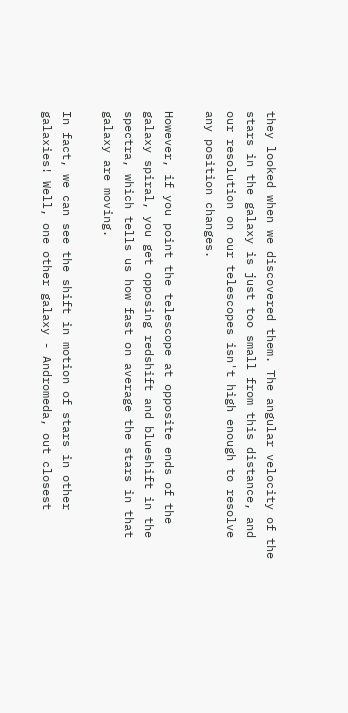they looked when we discovered them. The angular velocity of the stars in the galaxy is just too small from this distance, and our resolution on our telescopes isn't high enough to resolve any position changes.

However, if you point the telescope at opposite ends of the galaxy spiral, you get opposing redshift and blueshift in the spectra, which tells us how fast on average the stars in that galaxy are moving.

In fact, we can see the shift in motion of stars in other galaxies! Well, one other galaxy - Andromeda, out closest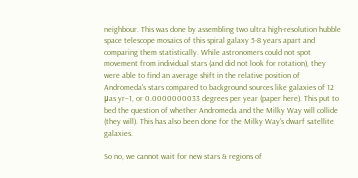neighbour. This was done by assembling two ultra high-resolution hubble space telescope mosaics of this spiral galaxy 5-8 years apart and comparing them statistically. While astronomers could not spot movement from individual stars (and did not look for rotation), they were able to find an average shift in the relative position of Andromeda's stars compared to background sources like galaxies of 12 μas yr–1, or 0.0000000033 degrees per year (paper here). This put to bed the question of whether Andromeda and the Milky Way will collide (they will). This has also been done for the Milky Way's dwarf satellite galaxies.

So no, we cannot wait for new stars & regions of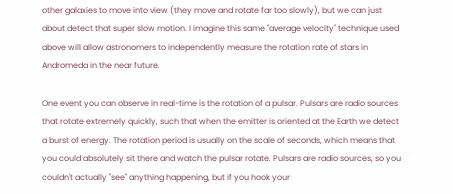other galaxies to move into view (they move and rotate far too slowly), but we can just about detect that super slow motion. I imagine this same "average velocity" technique used above will allow astronomers to independently measure the rotation rate of stars in Andromeda in the near future.

One event you can observe in real-time is the rotation of a pulsar. Pulsars are radio sources that rotate extremely quickly, such that when the emitter is oriented at the Earth we detect a burst of energy. The rotation period is usually on the scale of seconds, which means that you could absolutely sit there and watch the pulsar rotate. Pulsars are radio sources, so you couldn't actually "see" anything happening, but if you hook your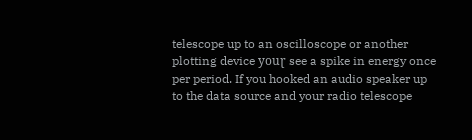telescope up to an oscilloscope or another plotting device youɽ see a spike in energy once per period. If you hooked an audio speaker up to the data source and your radio telescope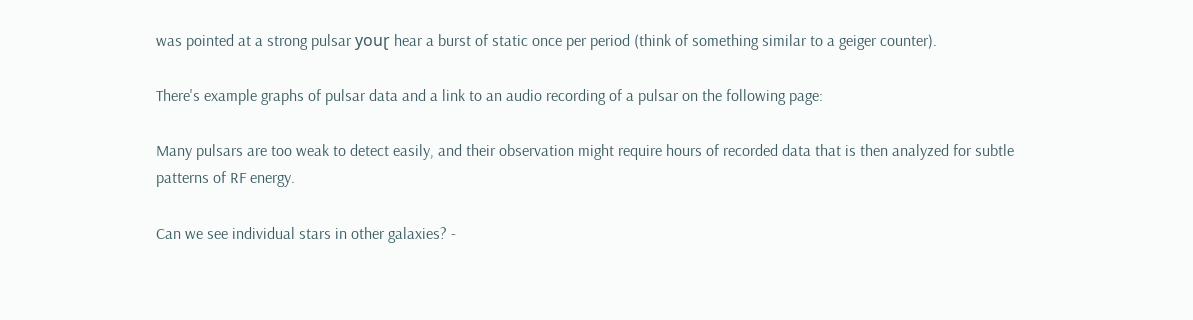was pointed at a strong pulsar youɽ hear a burst of static once per period (think of something similar to a geiger counter).

There's example graphs of pulsar data and a link to an audio recording of a pulsar on the following page:

Many pulsars are too weak to detect easily, and their observation might require hours of recorded data that is then analyzed for subtle patterns of RF energy.

Can we see individual stars in other galaxies? -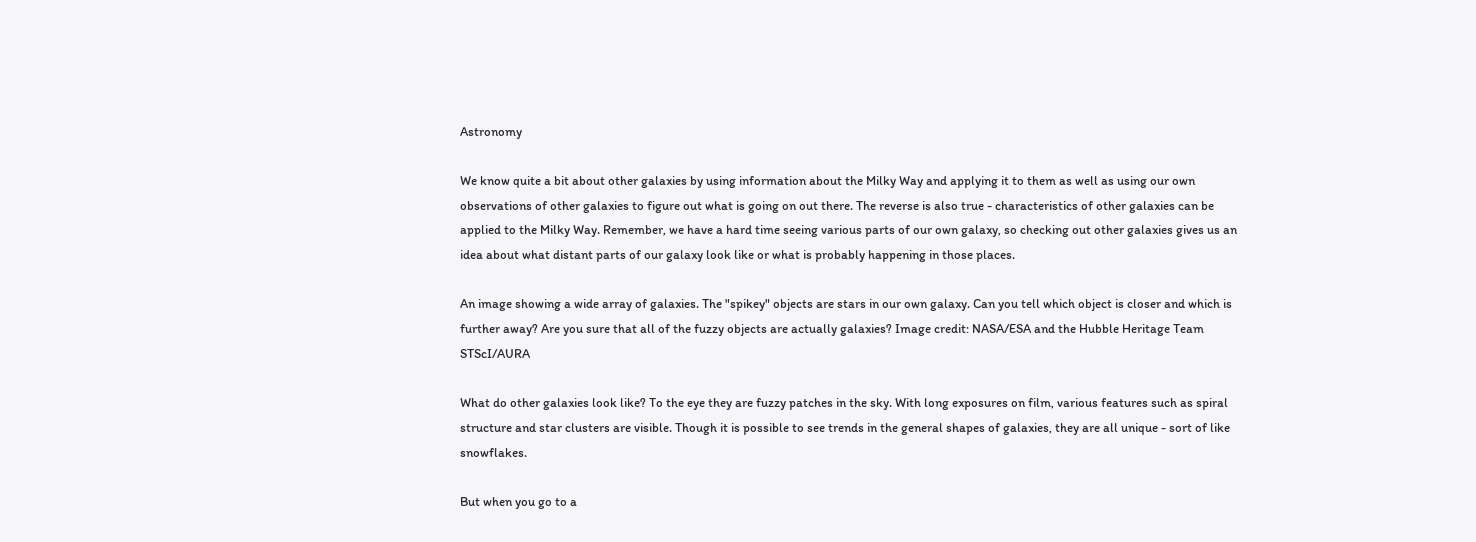Astronomy

We know quite a bit about other galaxies by using information about the Milky Way and applying it to them as well as using our own observations of other galaxies to figure out what is going on out there. The reverse is also true - characteristics of other galaxies can be applied to the Milky Way. Remember, we have a hard time seeing various parts of our own galaxy, so checking out other galaxies gives us an idea about what distant parts of our galaxy look like or what is probably happening in those places.

An image showing a wide array of galaxies. The "spikey" objects are stars in our own galaxy. Can you tell which object is closer and which is further away? Are you sure that all of the fuzzy objects are actually galaxies? Image credit: NASA/ESA and the Hubble Heritage Team STScI/AURA

What do other galaxies look like? To the eye they are fuzzy patches in the sky. With long exposures on film, various features such as spiral structure and star clusters are visible. Though it is possible to see trends in the general shapes of galaxies, they are all unique - sort of like snowflakes.

But when you go to a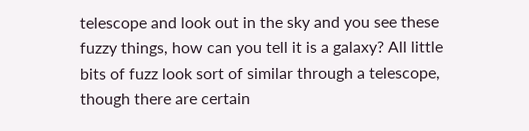telescope and look out in the sky and you see these fuzzy things, how can you tell it is a galaxy? All little bits of fuzz look sort of similar through a telescope, though there are certain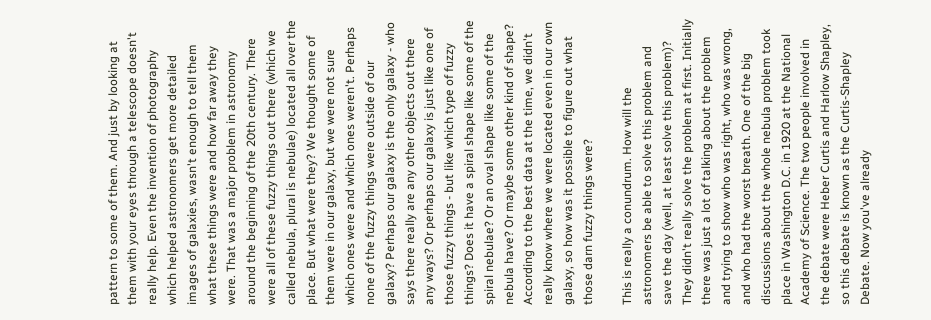pattern to some of them. And just by looking at them with your eyes through a telescope doesn't really help. Even the invention of photography which helped astronomers get more detailed images of galaxies, wasn't enough to tell them what these things were and how far away they were. That was a major problem in astronomy around the beginning of the 20th century. There were all of these fuzzy things out there (which we called nebula, plural is nebulae) located all over the place. But what were they? We thought some of them were in our galaxy, but we were not sure which ones were and which ones weren't. Perhaps none of the fuzzy things were outside of our galaxy? Perhaps our galaxy is the only galaxy - who says there really are any other objects out there any ways? Or perhaps our galaxy is just like one of those fuzzy things - but like which type of fuzzy things? Does it have a spiral shape like some of the spiral nebulae? Or an oval shape like some of the nebula have? Or maybe some other kind of shape? According to the best data at the time, we didn't really know where we were located even in our own galaxy, so how was it possible to figure out what those darn fuzzy things were?

This is really a conundrum. How will the astronomers be able to solve this problem and save the day (well, at least solve this problem)? They didn't really solve the problem at first. Initially there was just a lot of talking about the problem and trying to show who was right, who was wrong, and who had the worst breath. One of the big discussions about the whole nebula problem took place in Washington D.C. in 1920 at the National Academy of Science. The two people involved in the debate were Heber Curtis and Harlow Shapley, so this debate is known as the Curtis-Shapley Debate. Now you've already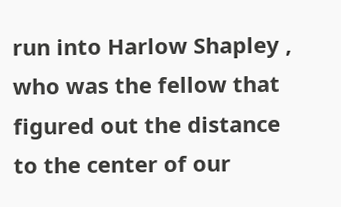run into Harlow Shapley , who was the fellow that figured out the distance to the center of our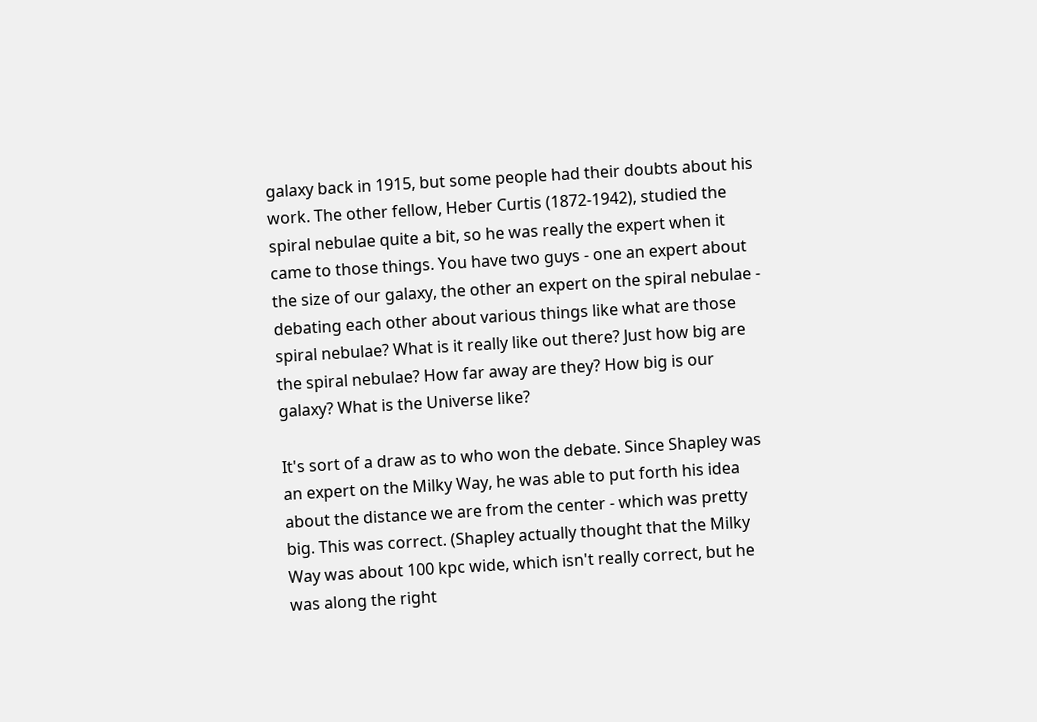galaxy back in 1915, but some people had their doubts about his work. The other fellow, Heber Curtis (1872-1942), studied the spiral nebulae quite a bit, so he was really the expert when it came to those things. You have two guys - one an expert about the size of our galaxy, the other an expert on the spiral nebulae - debating each other about various things like what are those spiral nebulae? What is it really like out there? Just how big are the spiral nebulae? How far away are they? How big is our galaxy? What is the Universe like?

It's sort of a draw as to who won the debate. Since Shapley was an expert on the Milky Way, he was able to put forth his idea about the distance we are from the center - which was pretty big. This was correct. (Shapley actually thought that the Milky Way was about 100 kpc wide, which isn't really correct, but he was along the right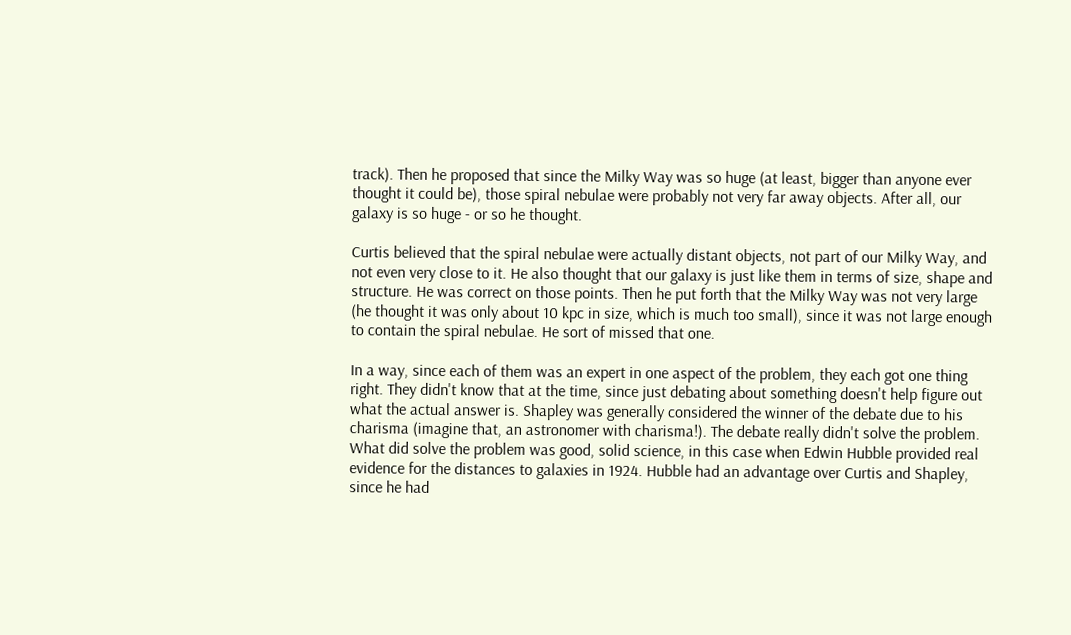track). Then he proposed that since the Milky Way was so huge (at least, bigger than anyone ever thought it could be), those spiral nebulae were probably not very far away objects. After all, our galaxy is so huge - or so he thought.

Curtis believed that the spiral nebulae were actually distant objects, not part of our Milky Way, and not even very close to it. He also thought that our galaxy is just like them in terms of size, shape and structure. He was correct on those points. Then he put forth that the Milky Way was not very large (he thought it was only about 10 kpc in size, which is much too small), since it was not large enough to contain the spiral nebulae. He sort of missed that one.

In a way, since each of them was an expert in one aspect of the problem, they each got one thing right. They didn't know that at the time, since just debating about something doesn't help figure out what the actual answer is. Shapley was generally considered the winner of the debate due to his charisma (imagine that, an astronomer with charisma!). The debate really didn't solve the problem. What did solve the problem was good, solid science, in this case when Edwin Hubble provided real evidence for the distances to galaxies in 1924. Hubble had an advantage over Curtis and Shapley, since he had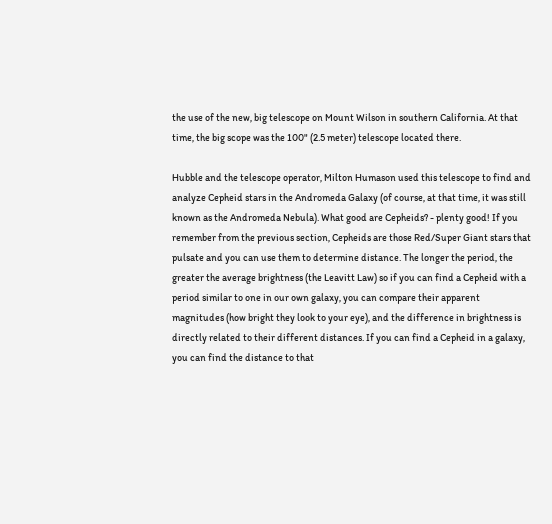the use of the new, big telescope on Mount Wilson in southern California. At that time, the big scope was the 100" (2.5 meter) telescope located there.

Hubble and the telescope operator, Milton Humason used this telescope to find and analyze Cepheid stars in the Andromeda Galaxy (of course, at that time, it was still known as the Andromeda Nebula). What good are Cepheids? - plenty good! If you remember from the previous section, Cepheids are those Red/Super Giant stars that pulsate and you can use them to determine distance. The longer the period, the greater the average brightness (the Leavitt Law) so if you can find a Cepheid with a period similar to one in our own galaxy, you can compare their apparent magnitudes (how bright they look to your eye), and the difference in brightness is directly related to their different distances. If you can find a Cepheid in a galaxy, you can find the distance to that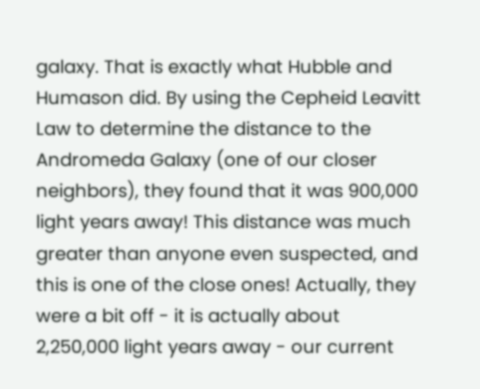galaxy. That is exactly what Hubble and Humason did. By using the Cepheid Leavitt Law to determine the distance to the Andromeda Galaxy (one of our closer neighbors), they found that it was 900,000 light years away! This distance was much greater than anyone even suspected, and this is one of the close ones! Actually, they were a bit off - it is actually about 2,250,000 light years away - our current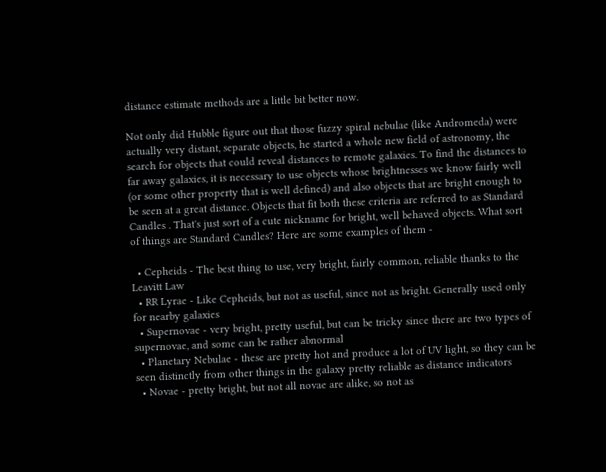distance estimate methods are a little bit better now.

Not only did Hubble figure out that those fuzzy spiral nebulae (like Andromeda) were actually very distant, separate objects, he started a whole new field of astronomy, the search for objects that could reveal distances to remote galaxies. To find the distances to far away galaxies, it is necessary to use objects whose brightnesses we know fairly well (or some other property that is well defined) and also objects that are bright enough to be seen at a great distance. Objects that fit both these criteria are referred to as Standard Candles . That's just sort of a cute nickname for bright, well behaved objects. What sort of things are Standard Candles? Here are some examples of them -

  • Cepheids - The best thing to use, very bright, fairly common, reliable thanks to the Leavitt Law
  • RR Lyrae - Like Cepheids, but not as useful, since not as bright. Generally used only for nearby galaxies
  • Supernovae - very bright, pretty useful, but can be tricky since there are two types of supernovae, and some can be rather abnormal
  • Planetary Nebulae - these are pretty hot and produce a lot of UV light, so they can be seen distinctly from other things in the galaxy pretty reliable as distance indicators
  • Novae - pretty bright, but not all novae are alike, so not as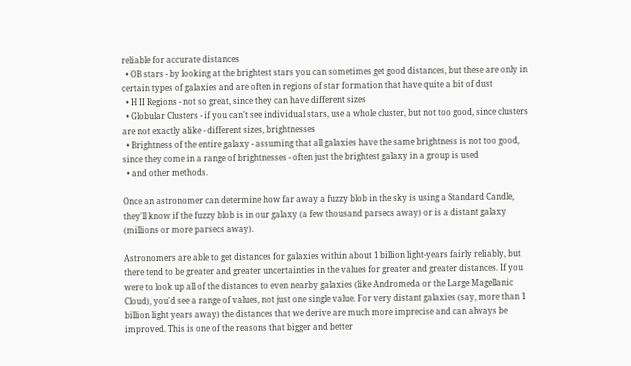reliable for accurate distances
  • OB stars - by looking at the brightest stars you can sometimes get good distances, but these are only in certain types of galaxies and are often in regions of star formation that have quite a bit of dust
  • H II Regions - not so great, since they can have different sizes
  • Globular Clusters - if you can't see individual stars, use a whole cluster, but not too good, since clusters are not exactly alike - different sizes, brightnesses
  • Brightness of the entire galaxy - assuming that all galaxies have the same brightness is not too good, since they come in a range of brightnesses - often just the brightest galaxy in a group is used
  • and other methods.

Once an astronomer can determine how far away a fuzzy blob in the sky is using a Standard Candle, they'll know if the fuzzy blob is in our galaxy (a few thousand parsecs away) or is a distant galaxy (millions or more parsecs away).

Astronomers are able to get distances for galaxies within about 1 billion light-years fairly reliably, but there tend to be greater and greater uncertainties in the values for greater and greater distances. If you were to look up all of the distances to even nearby galaxies (like Andromeda or the Large Magellanic Cloud), you'd see a range of values, not just one single value. For very distant galaxies (say, more than 1 billion light years away) the distances that we derive are much more imprecise and can always be improved. This is one of the reasons that bigger and better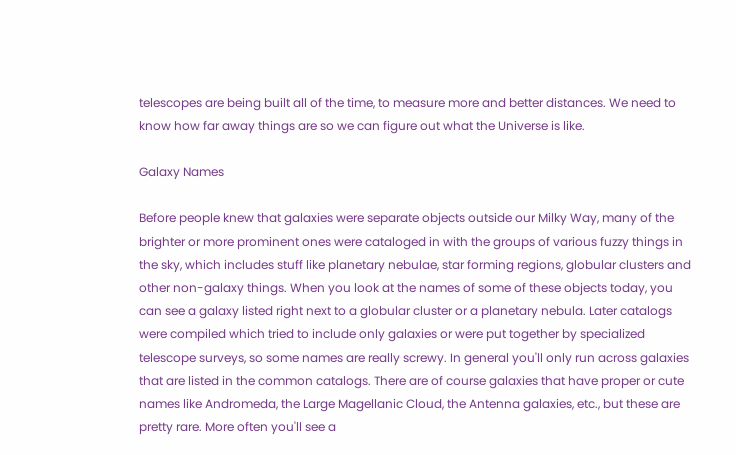telescopes are being built all of the time, to measure more and better distances. We need to know how far away things are so we can figure out what the Universe is like.

Galaxy Names

Before people knew that galaxies were separate objects outside our Milky Way, many of the brighter or more prominent ones were cataloged in with the groups of various fuzzy things in the sky, which includes stuff like planetary nebulae, star forming regions, globular clusters and other non-galaxy things. When you look at the names of some of these objects today, you can see a galaxy listed right next to a globular cluster or a planetary nebula. Later catalogs were compiled which tried to include only galaxies or were put together by specialized telescope surveys, so some names are really screwy. In general you'll only run across galaxies that are listed in the common catalogs. There are of course galaxies that have proper or cute names like Andromeda, the Large Magellanic Cloud, the Antenna galaxies, etc., but these are pretty rare. More often you'll see a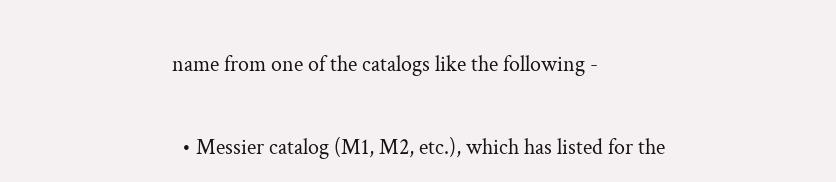name from one of the catalogs like the following -

  • Messier catalog (M1, M2, etc.), which has listed for the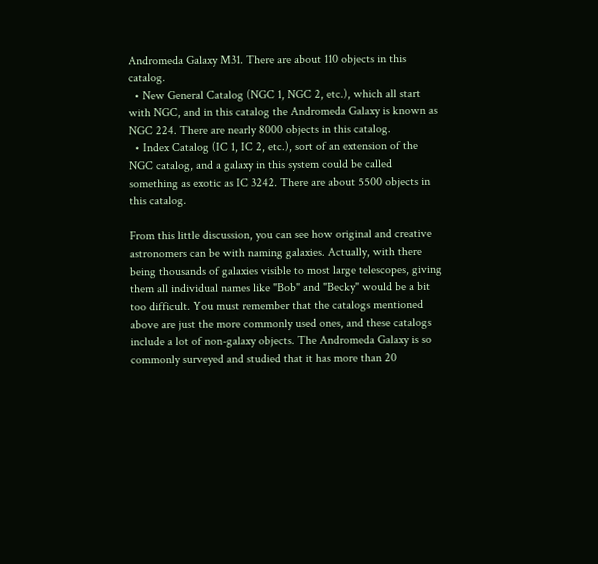Andromeda Galaxy M31. There are about 110 objects in this catalog.
  • New General Catalog (NGC 1, NGC 2, etc.), which all start with NGC, and in this catalog the Andromeda Galaxy is known as NGC 224. There are nearly 8000 objects in this catalog.
  • Index Catalog (IC 1, IC 2, etc.), sort of an extension of the NGC catalog, and a galaxy in this system could be called something as exotic as IC 3242. There are about 5500 objects in this catalog.

From this little discussion, you can see how original and creative astronomers can be with naming galaxies. Actually, with there being thousands of galaxies visible to most large telescopes, giving them all individual names like "Bob" and "Becky" would be a bit too difficult. You must remember that the catalogs mentioned above are just the more commonly used ones, and these catalogs include a lot of non-galaxy objects. The Andromeda Galaxy is so commonly surveyed and studied that it has more than 20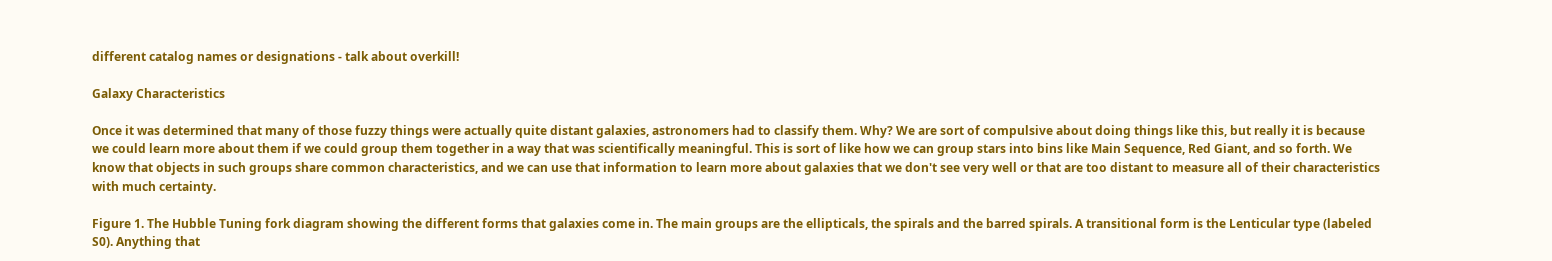different catalog names or designations - talk about overkill!

Galaxy Characteristics

Once it was determined that many of those fuzzy things were actually quite distant galaxies, astronomers had to classify them. Why? We are sort of compulsive about doing things like this, but really it is because we could learn more about them if we could group them together in a way that was scientifically meaningful. This is sort of like how we can group stars into bins like Main Sequence, Red Giant, and so forth. We know that objects in such groups share common characteristics, and we can use that information to learn more about galaxies that we don't see very well or that are too distant to measure all of their characteristics with much certainty.

Figure 1. The Hubble Tuning fork diagram showing the different forms that galaxies come in. The main groups are the ellipticals, the spirals and the barred spirals. A transitional form is the Lenticular type (labeled S0). Anything that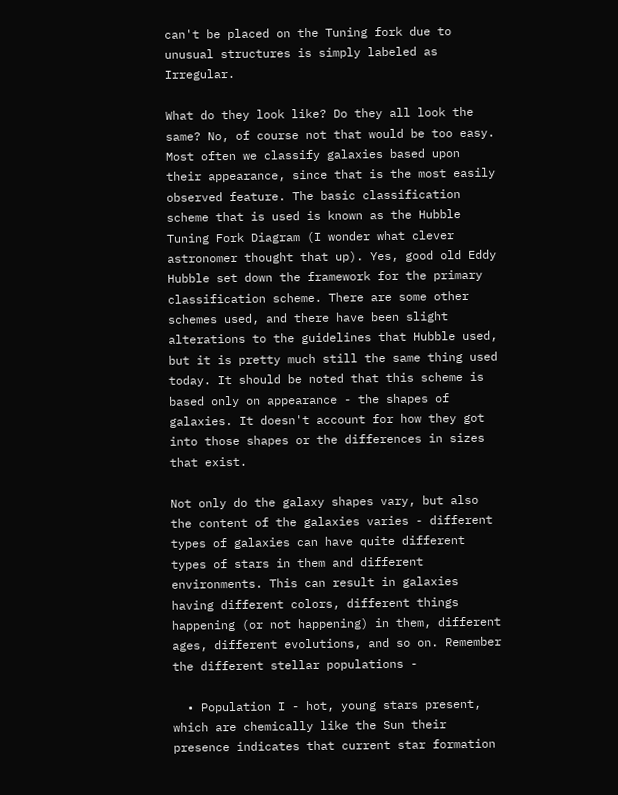can't be placed on the Tuning fork due to unusual structures is simply labeled as Irregular.

What do they look like? Do they all look the same? No, of course not that would be too easy. Most often we classify galaxies based upon their appearance, since that is the most easily observed feature. The basic classification scheme that is used is known as the Hubble Tuning Fork Diagram (I wonder what clever astronomer thought that up). Yes, good old Eddy Hubble set down the framework for the primary classification scheme. There are some other schemes used, and there have been slight alterations to the guidelines that Hubble used, but it is pretty much still the same thing used today. It should be noted that this scheme is based only on appearance - the shapes of galaxies. It doesn't account for how they got into those shapes or the differences in sizes that exist.

Not only do the galaxy shapes vary, but also the content of the galaxies varies - different types of galaxies can have quite different types of stars in them and different environments. This can result in galaxies having different colors, different things happening (or not happening) in them, different ages, different evolutions, and so on. Remember the different stellar populations -

  • Population I - hot, young stars present, which are chemically like the Sun their presence indicates that current star formation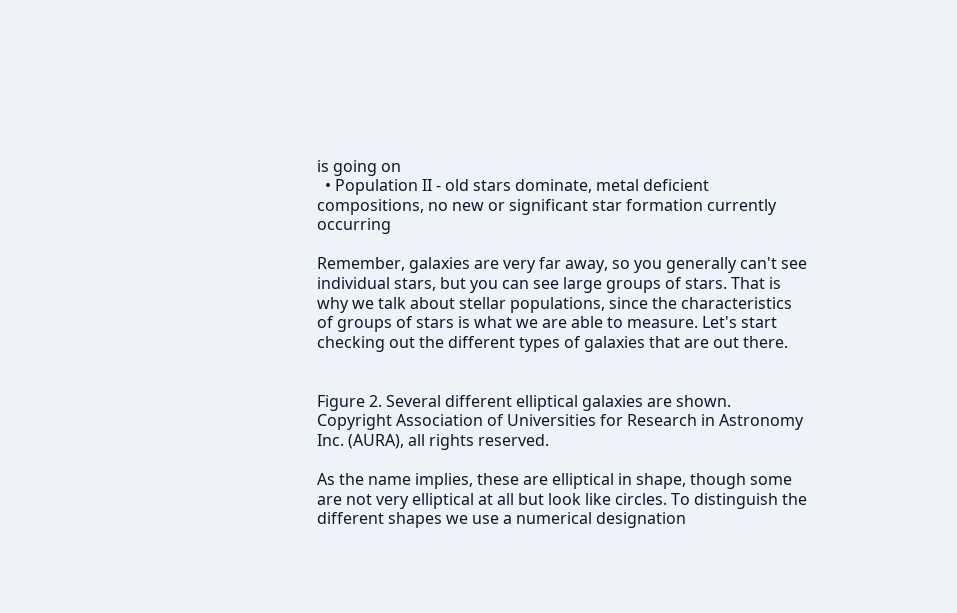is going on
  • Population II - old stars dominate, metal deficient compositions, no new or significant star formation currently occurring

Remember, galaxies are very far away, so you generally can't see individual stars, but you can see large groups of stars. That is why we talk about stellar populations, since the characteristics of groups of stars is what we are able to measure. Let's start checking out the different types of galaxies that are out there.


Figure 2. Several different elliptical galaxies are shown. Copyright Association of Universities for Research in Astronomy Inc. (AURA), all rights reserved.

As the name implies, these are elliptical in shape, though some are not very elliptical at all but look like circles. To distinguish the different shapes we use a numerical designation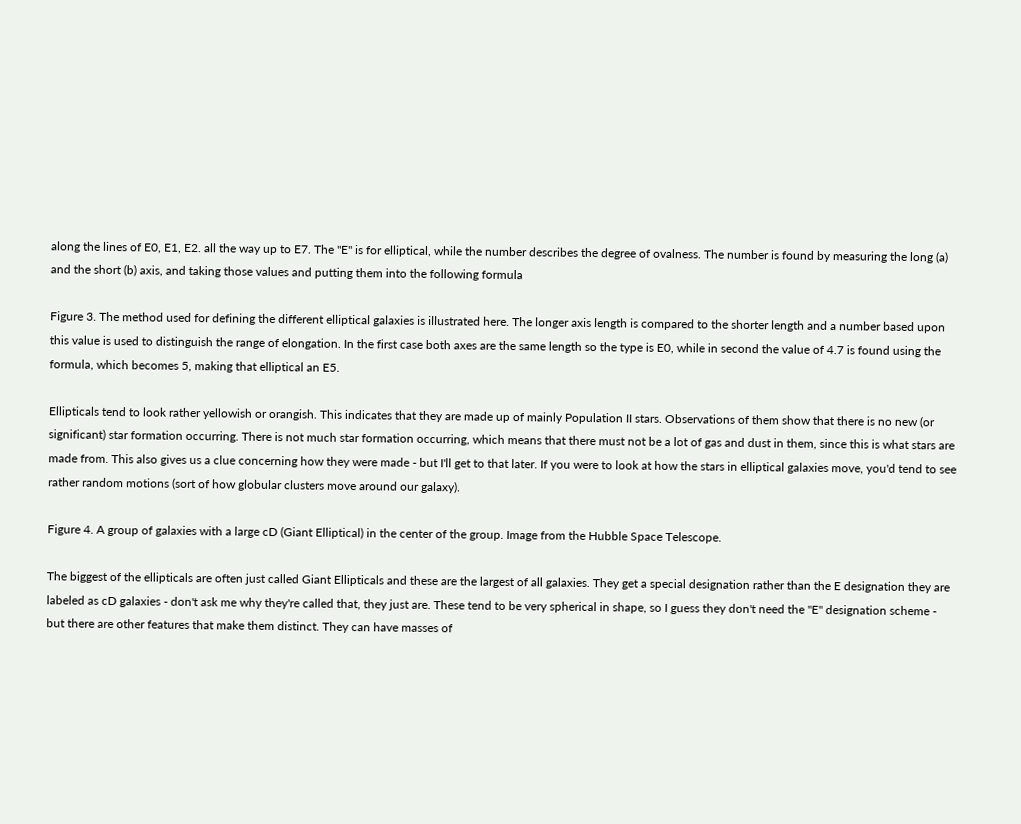along the lines of E0, E1, E2. all the way up to E7. The "E" is for elliptical, while the number describes the degree of ovalness. The number is found by measuring the long (a) and the short (b) axis, and taking those values and putting them into the following formula

Figure 3. The method used for defining the different elliptical galaxies is illustrated here. The longer axis length is compared to the shorter length and a number based upon this value is used to distinguish the range of elongation. In the first case both axes are the same length so the type is E0, while in second the value of 4.7 is found using the formula, which becomes 5, making that elliptical an E5.

Ellipticals tend to look rather yellowish or orangish. This indicates that they are made up of mainly Population II stars. Observations of them show that there is no new (or significant) star formation occurring. There is not much star formation occurring, which means that there must not be a lot of gas and dust in them, since this is what stars are made from. This also gives us a clue concerning how they were made - but I'll get to that later. If you were to look at how the stars in elliptical galaxies move, you'd tend to see rather random motions (sort of how globular clusters move around our galaxy).

Figure 4. A group of galaxies with a large cD (Giant Elliptical) in the center of the group. Image from the Hubble Space Telescope.

The biggest of the ellipticals are often just called Giant Ellipticals and these are the largest of all galaxies. They get a special designation rather than the E designation they are labeled as cD galaxies - don't ask me why they're called that, they just are. These tend to be very spherical in shape, so I guess they don't need the "E" designation scheme - but there are other features that make them distinct. They can have masses of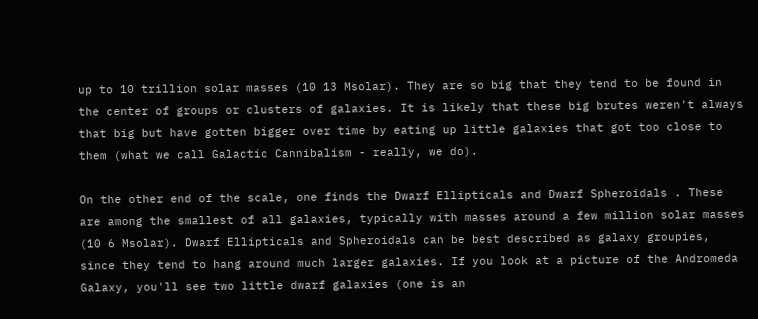up to 10 trillion solar masses (10 13 Msolar). They are so big that they tend to be found in the center of groups or clusters of galaxies. It is likely that these big brutes weren't always that big but have gotten bigger over time by eating up little galaxies that got too close to them (what we call Galactic Cannibalism - really, we do).

On the other end of the scale, one finds the Dwarf Ellipticals and Dwarf Spheroidals . These are among the smallest of all galaxies, typically with masses around a few million solar masses (10 6 Msolar). Dwarf Ellipticals and Spheroidals can be best described as galaxy groupies, since they tend to hang around much larger galaxies. If you look at a picture of the Andromeda Galaxy, you'll see two little dwarf galaxies (one is an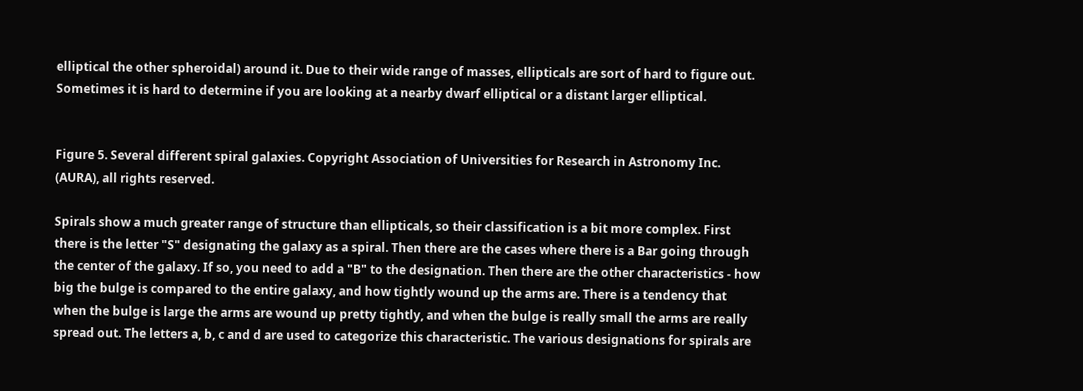elliptical the other spheroidal) around it. Due to their wide range of masses, ellipticals are sort of hard to figure out. Sometimes it is hard to determine if you are looking at a nearby dwarf elliptical or a distant larger elliptical.


Figure 5. Several different spiral galaxies. Copyright Association of Universities for Research in Astronomy Inc. (AURA), all rights reserved.

Spirals show a much greater range of structure than ellipticals, so their classification is a bit more complex. First there is the letter "S" designating the galaxy as a spiral. Then there are the cases where there is a Bar going through the center of the galaxy. If so, you need to add a "B" to the designation. Then there are the other characteristics - how big the bulge is compared to the entire galaxy, and how tightly wound up the arms are. There is a tendency that when the bulge is large the arms are wound up pretty tightly, and when the bulge is really small the arms are really spread out. The letters a, b, c and d are used to categorize this characteristic. The various designations for spirals are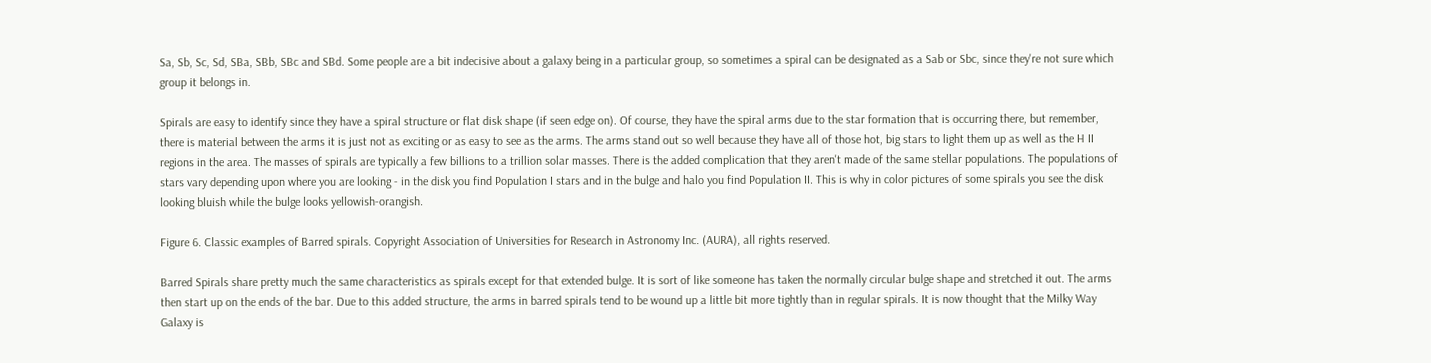Sa, Sb, Sc, Sd, SBa, SBb, SBc and SBd. Some people are a bit indecisive about a galaxy being in a particular group, so sometimes a spiral can be designated as a Sab or Sbc, since they're not sure which group it belongs in.

Spirals are easy to identify since they have a spiral structure or flat disk shape (if seen edge on). Of course, they have the spiral arms due to the star formation that is occurring there, but remember, there is material between the arms it is just not as exciting or as easy to see as the arms. The arms stand out so well because they have all of those hot, big stars to light them up as well as the H II regions in the area. The masses of spirals are typically a few billions to a trillion solar masses. There is the added complication that they aren't made of the same stellar populations. The populations of stars vary depending upon where you are looking - in the disk you find Population I stars and in the bulge and halo you find Population II. This is why in color pictures of some spirals you see the disk looking bluish while the bulge looks yellowish-orangish.

Figure 6. Classic examples of Barred spirals. Copyright Association of Universities for Research in Astronomy Inc. (AURA), all rights reserved.

Barred Spirals share pretty much the same characteristics as spirals except for that extended bulge. It is sort of like someone has taken the normally circular bulge shape and stretched it out. The arms then start up on the ends of the bar. Due to this added structure, the arms in barred spirals tend to be wound up a little bit more tightly than in regular spirals. It is now thought that the Milky Way Galaxy is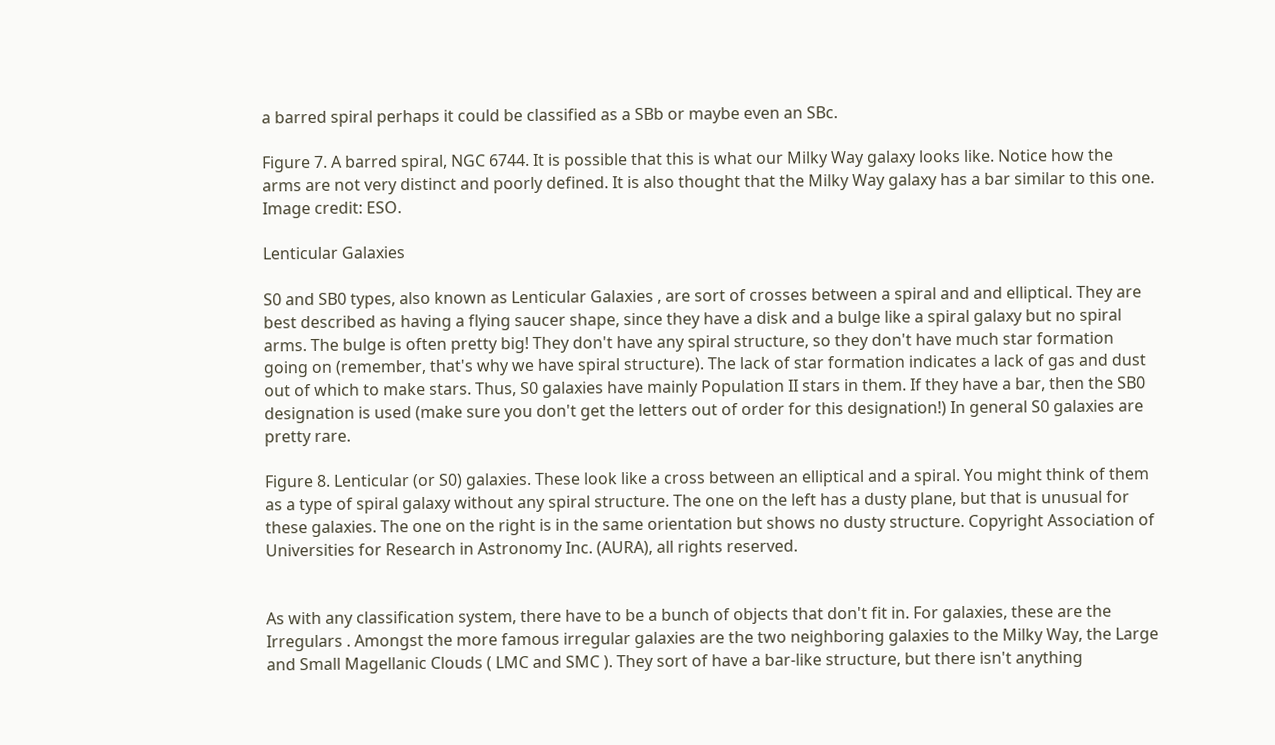a barred spiral perhaps it could be classified as a SBb or maybe even an SBc.

Figure 7. A barred spiral, NGC 6744. It is possible that this is what our Milky Way galaxy looks like. Notice how the arms are not very distinct and poorly defined. It is also thought that the Milky Way galaxy has a bar similar to this one. Image credit: ESO.

Lenticular Galaxies

S0 and SB0 types, also known as Lenticular Galaxies , are sort of crosses between a spiral and and elliptical. They are best described as having a flying saucer shape, since they have a disk and a bulge like a spiral galaxy but no spiral arms. The bulge is often pretty big! They don't have any spiral structure, so they don't have much star formation going on (remember, that's why we have spiral structure). The lack of star formation indicates a lack of gas and dust out of which to make stars. Thus, S0 galaxies have mainly Population II stars in them. If they have a bar, then the SB0 designation is used (make sure you don't get the letters out of order for this designation!) In general S0 galaxies are pretty rare.

Figure 8. Lenticular (or S0) galaxies. These look like a cross between an elliptical and a spiral. You might think of them as a type of spiral galaxy without any spiral structure. The one on the left has a dusty plane, but that is unusual for these galaxies. The one on the right is in the same orientation but shows no dusty structure. Copyright Association of Universities for Research in Astronomy Inc. (AURA), all rights reserved.


As with any classification system, there have to be a bunch of objects that don't fit in. For galaxies, these are the Irregulars . Amongst the more famous irregular galaxies are the two neighboring galaxies to the Milky Way, the Large and Small Magellanic Clouds ( LMC and SMC ). They sort of have a bar-like structure, but there isn't anything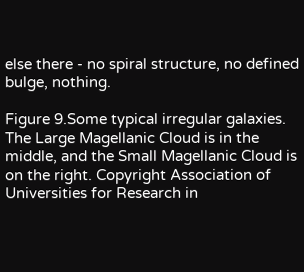else there - no spiral structure, no defined bulge, nothing.

Figure 9.Some typical irregular galaxies. The Large Magellanic Cloud is in the middle, and the Small Magellanic Cloud is on the right. Copyright Association of Universities for Research in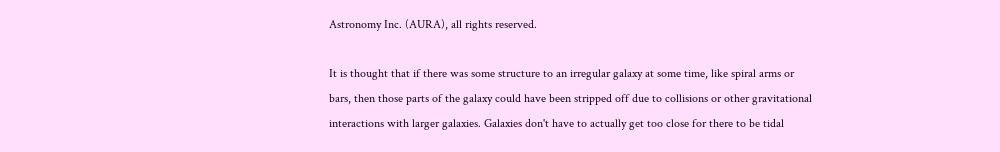Astronomy Inc. (AURA), all rights reserved.

It is thought that if there was some structure to an irregular galaxy at some time, like spiral arms or bars, then those parts of the galaxy could have been stripped off due to collisions or other gravitational interactions with larger galaxies. Galaxies don't have to actually get too close for there to be tidal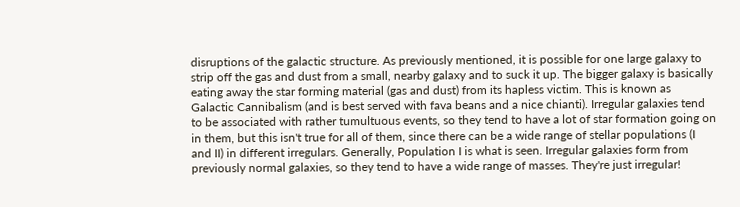disruptions of the galactic structure. As previously mentioned, it is possible for one large galaxy to strip off the gas and dust from a small, nearby galaxy and to suck it up. The bigger galaxy is basically eating away the star forming material (gas and dust) from its hapless victim. This is known as Galactic Cannibalism (and is best served with fava beans and a nice chianti). Irregular galaxies tend to be associated with rather tumultuous events, so they tend to have a lot of star formation going on in them, but this isn't true for all of them, since there can be a wide range of stellar populations (I and II) in different irregulars. Generally, Population I is what is seen. Irregular galaxies form from previously normal galaxies, so they tend to have a wide range of masses. They're just irregular!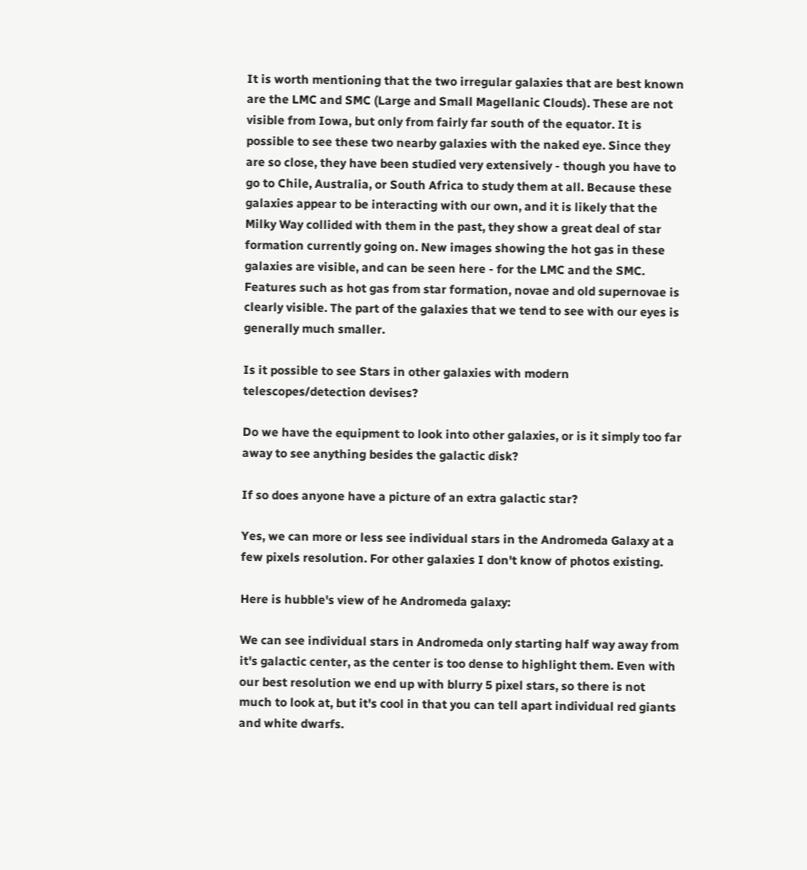It is worth mentioning that the two irregular galaxies that are best known are the LMC and SMC (Large and Small Magellanic Clouds). These are not visible from Iowa, but only from fairly far south of the equator. It is possible to see these two nearby galaxies with the naked eye. Since they are so close, they have been studied very extensively - though you have to go to Chile, Australia, or South Africa to study them at all. Because these galaxies appear to be interacting with our own, and it is likely that the Milky Way collided with them in the past, they show a great deal of star formation currently going on. New images showing the hot gas in these galaxies are visible, and can be seen here - for the LMC and the SMC. Features such as hot gas from star formation, novae and old supernovae is clearly visible. The part of the galaxies that we tend to see with our eyes is generally much smaller.

Is it possible to see Stars in other galaxies with modern telescopes/detection devises?

Do we have the equipment to look into other galaxies, or is it simply too far away to see anything besides the galactic disk?

If so does anyone have a picture of an extra galactic star?

Yes, we can more or less see individual stars in the Andromeda Galaxy at a few pixels resolution. For other galaxies I don't know of photos existing.

Here is hubble's view of he Andromeda galaxy:

We can see individual stars in Andromeda only starting half way away from it's galactic center, as the center is too dense to highlight them. Even with our best resolution we end up with blurry 5 pixel stars, so there is not much to look at, but it's cool in that you can tell apart individual red giants and white dwarfs.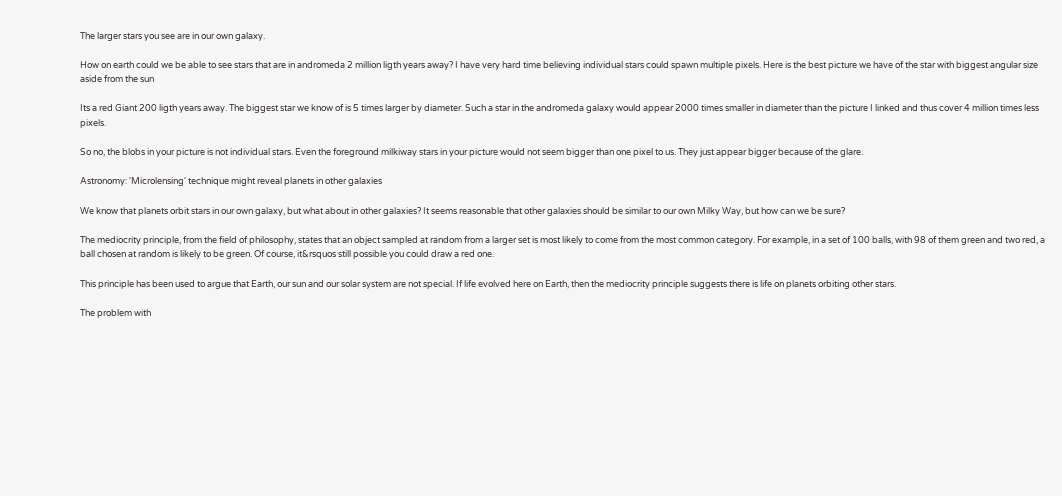The larger stars you see are in our own galaxy.

How on earth could we be able to see stars that are in andromeda 2 million ligth years away? I have very hard time believing individual stars could spawn multiple pixels. Here is the best picture we have of the star with biggest angular size aside from the sun

Its a red Giant 200 ligth years away. The biggest star we know of is 5 times larger by diameter. Such a star in the andromeda galaxy would appear 2000 times smaller in diameter than the picture I linked and thus cover 4 million times less pixels.

So no, the blobs in your picture is not individual stars. Even the foreground milkiway stars in your picture would not seem bigger than one pixel to us. They just appear bigger because of the glare.

Astronomy: 'Microlensing' technique might reveal planets in other galaxies

We know that planets orbit stars in our own galaxy, but what about in other galaxies? It seems reasonable that other galaxies should be similar to our own Milky Way, but how can we be sure?

The mediocrity principle, from the field of philosophy, states that an object sampled at random from a larger set is most likely to come from the most common category. For example, in a set of 100 balls, with 98 of them green and two red, a ball chosen at random is likely to be green. Of course, it&rsquos still possible you could draw a red one.

This principle has been used to argue that Earth, our sun and our solar system are not special. If life evolved here on Earth, then the mediocrity principle suggests there is life on planets orbiting other stars.

The problem with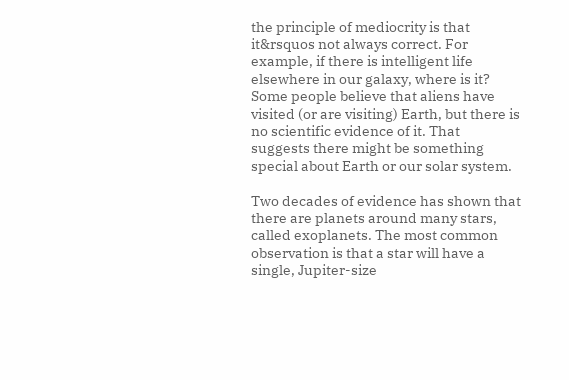the principle of mediocrity is that it&rsquos not always correct. For example, if there is intelligent life elsewhere in our galaxy, where is it? Some people believe that aliens have visited (or are visiting) Earth, but there is no scientific evidence of it. That suggests there might be something special about Earth or our solar system.

Two decades of evidence has shown that there are planets around many stars, called exoplanets. The most common observation is that a star will have a single, Jupiter-size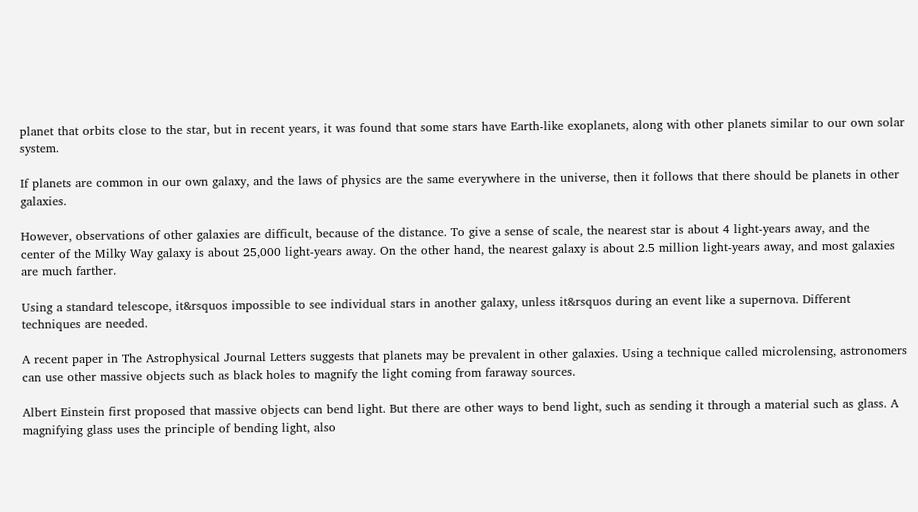planet that orbits close to the star, but in recent years, it was found that some stars have Earth-like exoplanets, along with other planets similar to our own solar system.

If planets are common in our own galaxy, and the laws of physics are the same everywhere in the universe, then it follows that there should be planets in other galaxies.

However, observations of other galaxies are difficult, because of the distance. To give a sense of scale, the nearest star is about 4 light-years away, and the center of the Milky Way galaxy is about 25,000 light-years away. On the other hand, the nearest galaxy is about 2.5 million light-years away, and most galaxies are much farther.

Using a standard telescope, it&rsquos impossible to see individual stars in another galaxy, unless it&rsquos during an event like a supernova. Different techniques are needed.

A recent paper in The Astrophysical Journal Letters suggests that planets may be prevalent in other galaxies. Using a technique called microlensing, astronomers can use other massive objects such as black holes to magnify the light coming from faraway sources.

Albert Einstein first proposed that massive objects can bend light. But there are other ways to bend light, such as sending it through a material such as glass. A magnifying glass uses the principle of bending light, also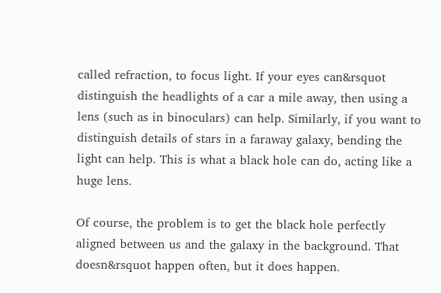called refraction, to focus light. If your eyes can&rsquot distinguish the headlights of a car a mile away, then using a lens (such as in binoculars) can help. Similarly, if you want to distinguish details of stars in a faraway galaxy, bending the light can help. This is what a black hole can do, acting like a huge lens.

Of course, the problem is to get the black hole perfectly aligned between us and the galaxy in the background. That doesn&rsquot happen often, but it does happen.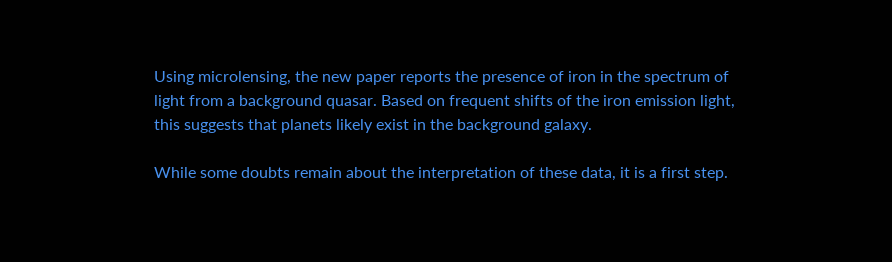Using microlensing, the new paper reports the presence of iron in the spectrum of light from a background quasar. Based on frequent shifts of the iron emission light, this suggests that planets likely exist in the background galaxy.

While some doubts remain about the interpretation of these data, it is a first step.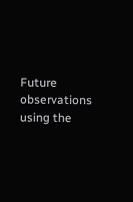Future observations using the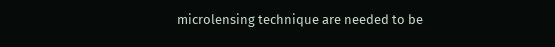microlensing technique are needed to be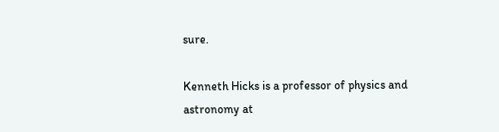sure.

Kenneth Hicks is a professor of physics and astronomy at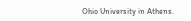Ohio University in Athens.